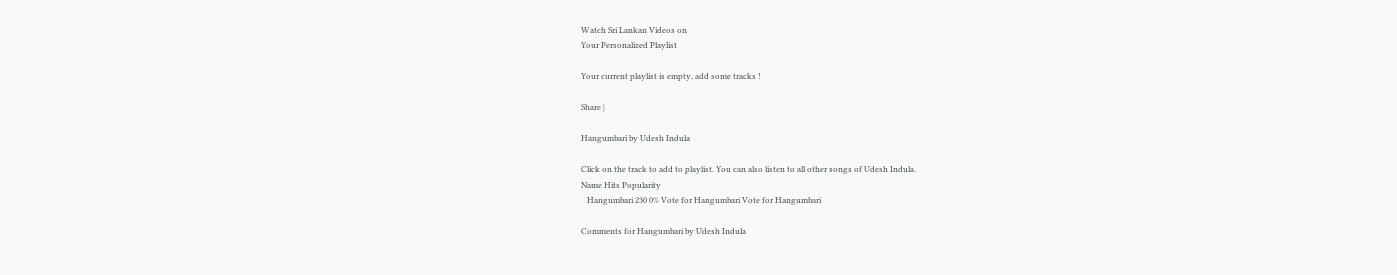Watch Sri Lankan Videos on
Your Personalized Playlist

Your current playlist is empty, add some tracks !

Share |

Hangumbari by Udesh Indula

Click on the track to add to playlist. You can also listen to all other songs of Udesh Indula.
Name Hits Popularity
   Hangumbari 230 0% Vote for Hangumbari Vote for Hangumbari

Comments for Hangumbari by Udesh Indula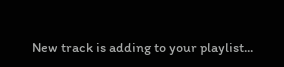New track is adding to your playlist...